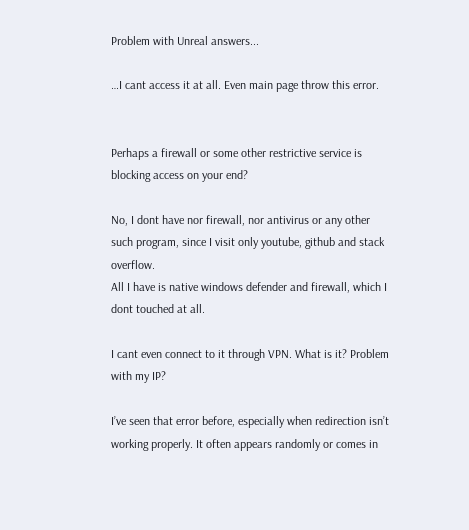Problem with Unreal answers...

…I cant access it at all. Even main page throw this error.


Perhaps a firewall or some other restrictive service is blocking access on your end?

No, I dont have nor firewall, nor antivirus or any other such program, since I visit only youtube, github and stack overflow.
All I have is native windows defender and firewall, which I dont touched at all.

I cant even connect to it through VPN. What is it? Problem with my IP?

I’ve seen that error before, especially when redirection isn’t working properly. It often appears randomly or comes in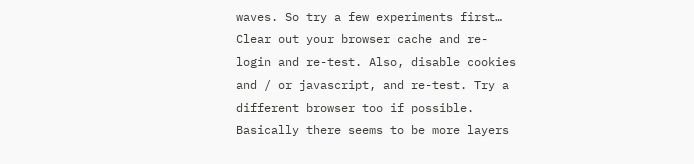waves. So try a few experiments first… Clear out your browser cache and re-login and re-test. Also, disable cookies and / or javascript, and re-test. Try a different browser too if possible. Basically there seems to be more layers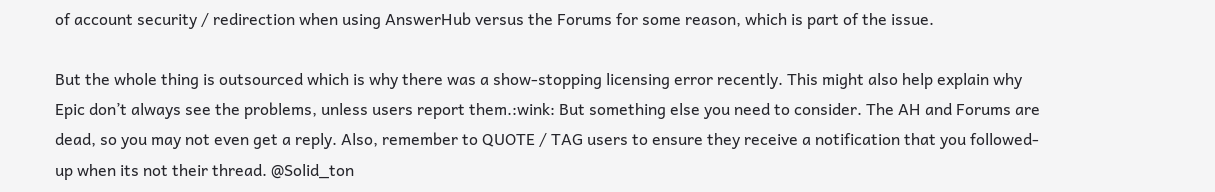of account security / redirection when using AnswerHub versus the Forums for some reason, which is part of the issue.

But the whole thing is outsourced which is why there was a show-stopping licensing error recently. This might also help explain why Epic don’t always see the problems, unless users report them.:wink: But something else you need to consider. The AH and Forums are dead, so you may not even get a reply. Also, remember to QUOTE / TAG users to ensure they receive a notification that you followed-up when its not their thread. @Solid_ton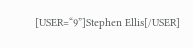[USER=“9”]Stephen Ellis[/USER]